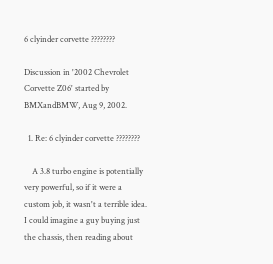6 clyinder corvette ????????

Discussion in '2002 Chevrolet Corvette Z06' started by BMXandBMW, Aug 9, 2002.

  1. Re: 6 clyinder corvette ????????

    A 3.8 turbo engine is potentially very powerful, so if it were a custom job, it wasn't a terrible idea. I could imagine a guy buying just the chassis, then reading about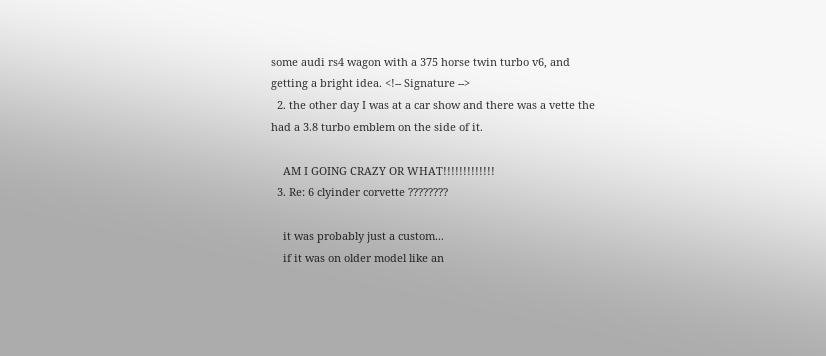some audi rs4 wagon with a 375 horse twin turbo v6, and getting a bright idea. <!-- Signature -->
  2. the other day I was at a car show and there was a vette the had a 3.8 turbo emblem on the side of it.

    AM I GOING CRAZY OR WHAT!!!!!!!!!!!!!
  3. Re: 6 clyinder corvette ????????

    it was probably just a custom...
    if it was on older model like an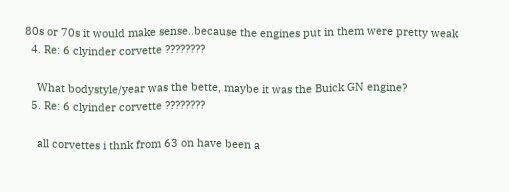80s or 70s it would make sense..because the engines put in them were pretty weak
  4. Re: 6 clyinder corvette ????????

    What bodystyle/year was the bette, maybe it was the Buick GN engine?
  5. Re: 6 clyinder corvette ????????

    all corvettes i thnk from 63 on have been a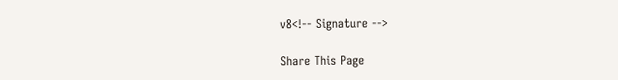v8<!-- Signature -->

Share This Page